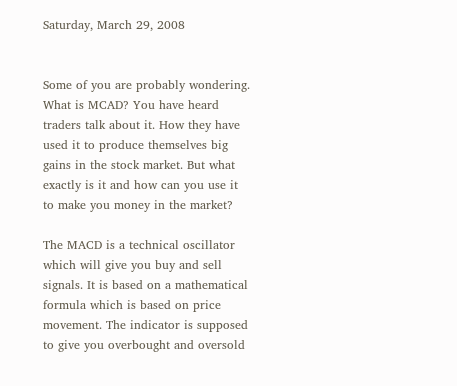Saturday, March 29, 2008


Some of you are probably wondering. What is MCAD? You have heard traders talk about it. How they have used it to produce themselves big gains in the stock market. But what exactly is it and how can you use it to make you money in the market?

The MACD is a technical oscillator which will give you buy and sell signals. It is based on a mathematical formula which is based on price movement. The indicator is supposed to give you overbought and oversold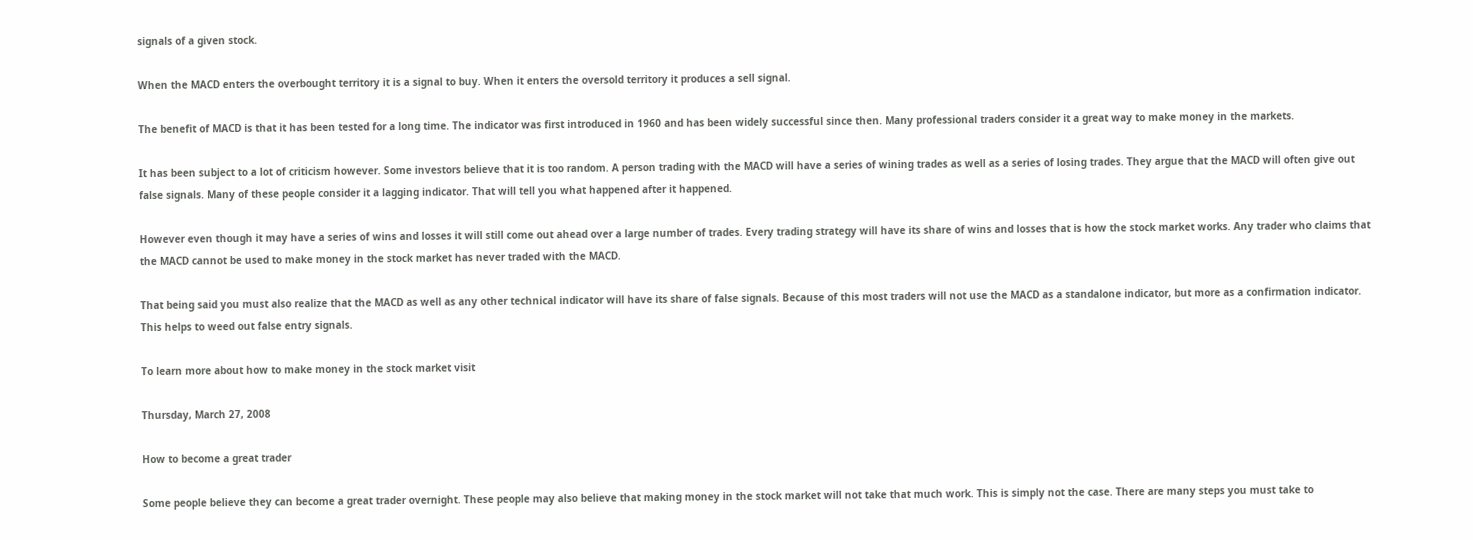signals of a given stock.

When the MACD enters the overbought territory it is a signal to buy. When it enters the oversold territory it produces a sell signal.

The benefit of MACD is that it has been tested for a long time. The indicator was first introduced in 1960 and has been widely successful since then. Many professional traders consider it a great way to make money in the markets.

It has been subject to a lot of criticism however. Some investors believe that it is too random. A person trading with the MACD will have a series of wining trades as well as a series of losing trades. They argue that the MACD will often give out false signals. Many of these people consider it a lagging indicator. That will tell you what happened after it happened.

However even though it may have a series of wins and losses it will still come out ahead over a large number of trades. Every trading strategy will have its share of wins and losses that is how the stock market works. Any trader who claims that the MACD cannot be used to make money in the stock market has never traded with the MACD.

That being said you must also realize that the MACD as well as any other technical indicator will have its share of false signals. Because of this most traders will not use the MACD as a standalone indicator, but more as a confirmation indicator. This helps to weed out false entry signals.

To learn more about how to make money in the stock market visit

Thursday, March 27, 2008

How to become a great trader

Some people believe they can become a great trader overnight. These people may also believe that making money in the stock market will not take that much work. This is simply not the case. There are many steps you must take to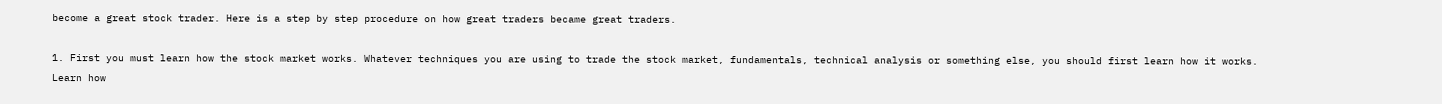become a great stock trader. Here is a step by step procedure on how great traders became great traders.

1. First you must learn how the stock market works. Whatever techniques you are using to trade the stock market, fundamentals, technical analysis or something else, you should first learn how it works. Learn how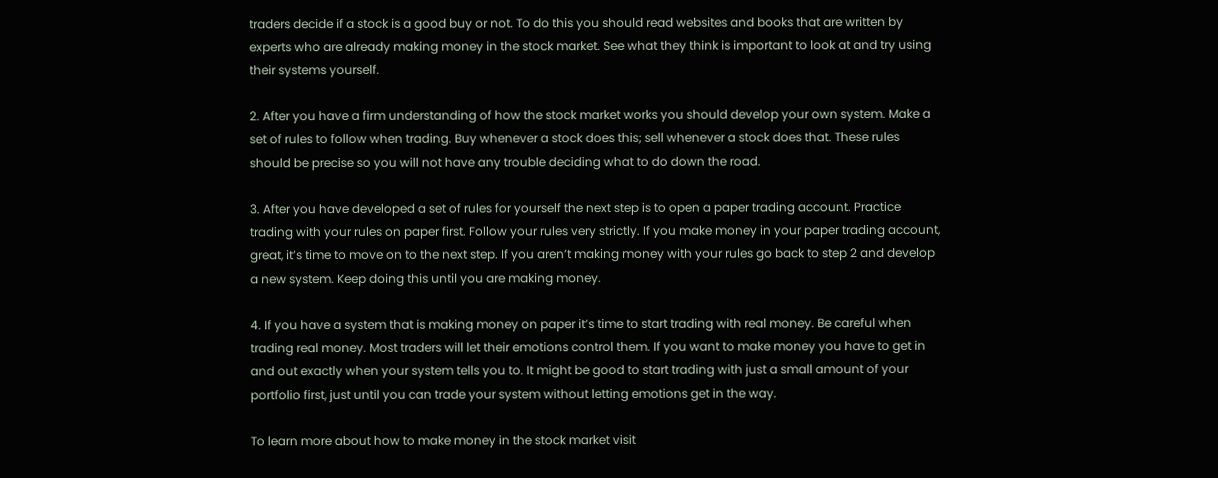traders decide if a stock is a good buy or not. To do this you should read websites and books that are written by experts who are already making money in the stock market. See what they think is important to look at and try using their systems yourself.

2. After you have a firm understanding of how the stock market works you should develop your own system. Make a set of rules to follow when trading. Buy whenever a stock does this; sell whenever a stock does that. These rules should be precise so you will not have any trouble deciding what to do down the road.

3. After you have developed a set of rules for yourself the next step is to open a paper trading account. Practice trading with your rules on paper first. Follow your rules very strictly. If you make money in your paper trading account, great, it’s time to move on to the next step. If you aren’t making money with your rules go back to step 2 and develop a new system. Keep doing this until you are making money.

4. If you have a system that is making money on paper it’s time to start trading with real money. Be careful when trading real money. Most traders will let their emotions control them. If you want to make money you have to get in and out exactly when your system tells you to. It might be good to start trading with just a small amount of your portfolio first, just until you can trade your system without letting emotions get in the way.

To learn more about how to make money in the stock market visit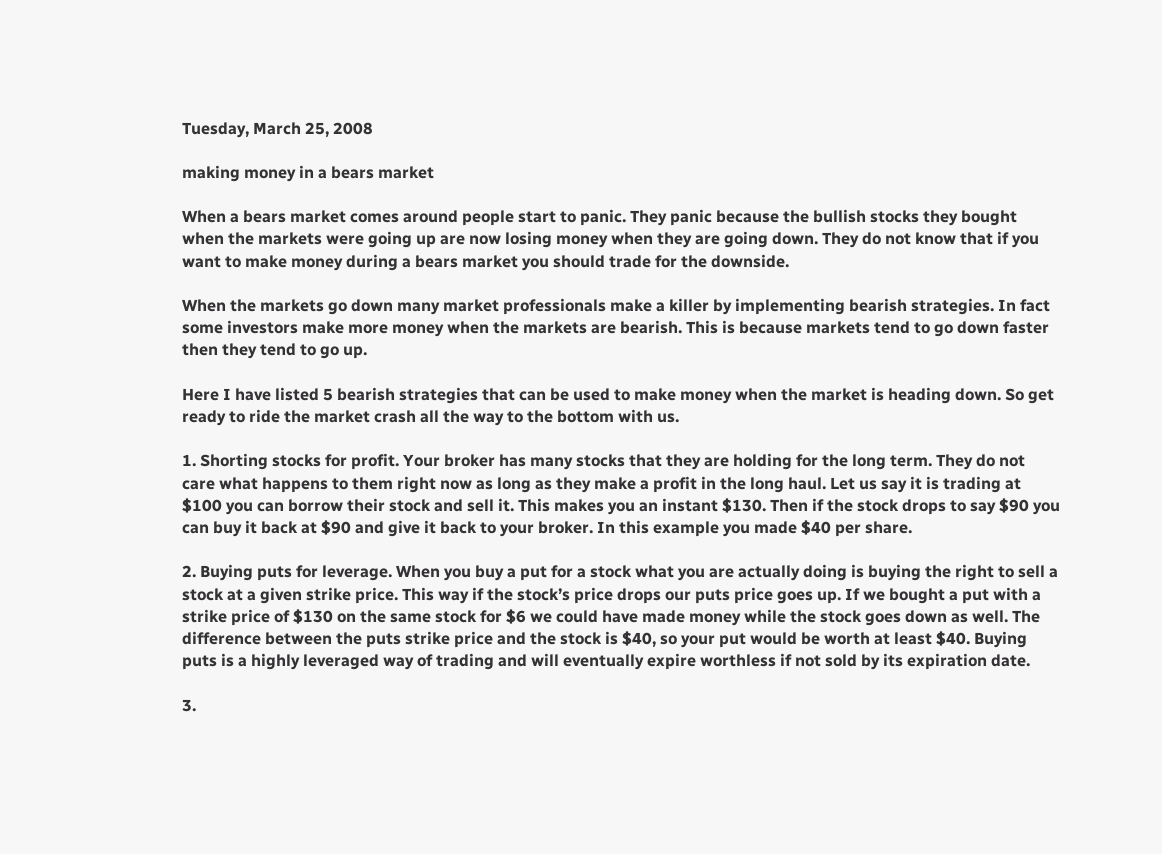Tuesday, March 25, 2008

making money in a bears market

When a bears market comes around people start to panic. They panic because the bullish stocks they bought when the markets were going up are now losing money when they are going down. They do not know that if you want to make money during a bears market you should trade for the downside.

When the markets go down many market professionals make a killer by implementing bearish strategies. In fact some investors make more money when the markets are bearish. This is because markets tend to go down faster then they tend to go up.

Here I have listed 5 bearish strategies that can be used to make money when the market is heading down. So get ready to ride the market crash all the way to the bottom with us.

1. Shorting stocks for profit. Your broker has many stocks that they are holding for the long term. They do not care what happens to them right now as long as they make a profit in the long haul. Let us say it is trading at $100 you can borrow their stock and sell it. This makes you an instant $130. Then if the stock drops to say $90 you can buy it back at $90 and give it back to your broker. In this example you made $40 per share.

2. Buying puts for leverage. When you buy a put for a stock what you are actually doing is buying the right to sell a stock at a given strike price. This way if the stock’s price drops our puts price goes up. If we bought a put with a strike price of $130 on the same stock for $6 we could have made money while the stock goes down as well. The difference between the puts strike price and the stock is $40, so your put would be worth at least $40. Buying puts is a highly leveraged way of trading and will eventually expire worthless if not sold by its expiration date.

3.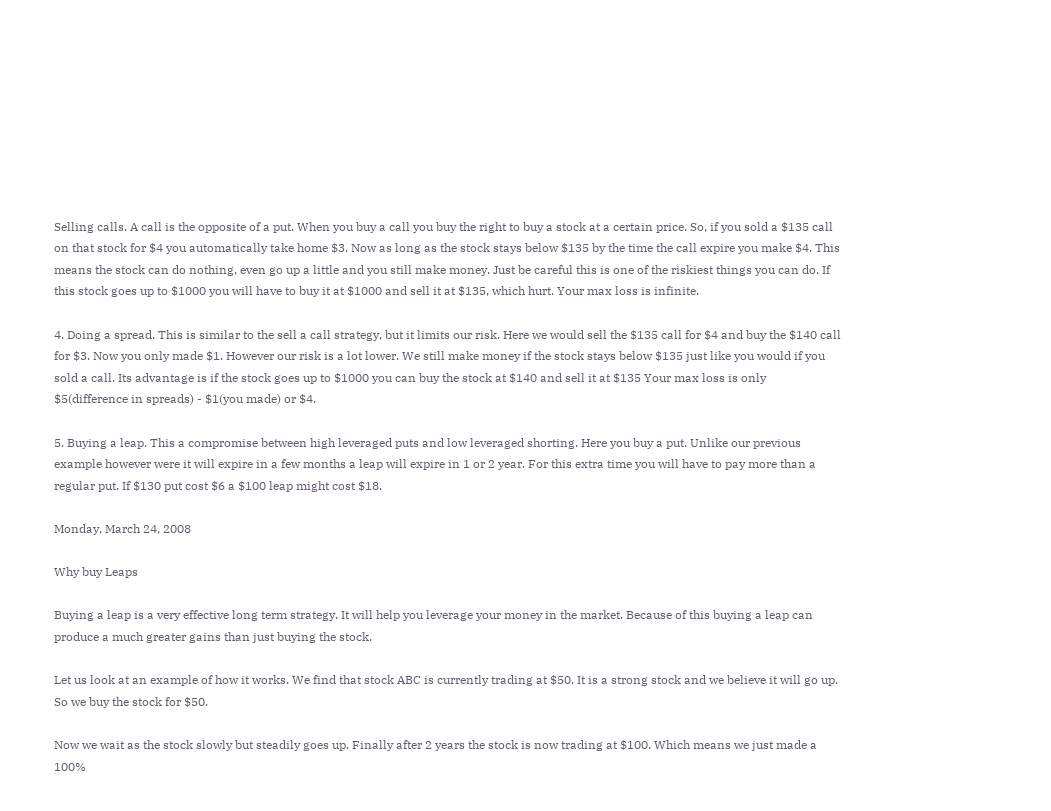Selling calls. A call is the opposite of a put. When you buy a call you buy the right to buy a stock at a certain price. So, if you sold a $135 call on that stock for $4 you automatically take home $3. Now as long as the stock stays below $135 by the time the call expire you make $4. This means the stock can do nothing, even go up a little and you still make money. Just be careful this is one of the riskiest things you can do. If this stock goes up to $1000 you will have to buy it at $1000 and sell it at $135, which hurt. Your max loss is infinite.

4. Doing a spread. This is similar to the sell a call strategy, but it limits our risk. Here we would sell the $135 call for $4 and buy the $140 call for $3. Now you only made $1. However our risk is a lot lower. We still make money if the stock stays below $135 just like you would if you sold a call. Its advantage is if the stock goes up to $1000 you can buy the stock at $140 and sell it at $135 Your max loss is only $5(difference in spreads) - $1(you made) or $4.

5. Buying a leap. This a compromise between high leveraged puts and low leveraged shorting. Here you buy a put. Unlike our previous example however were it will expire in a few months a leap will expire in 1 or 2 year. For this extra time you will have to pay more than a regular put. If $130 put cost $6 a $100 leap might cost $18.

Monday, March 24, 2008

Why buy Leaps

Buying a leap is a very effective long term strategy. It will help you leverage your money in the market. Because of this buying a leap can produce a much greater gains than just buying the stock.

Let us look at an example of how it works. We find that stock ABC is currently trading at $50. It is a strong stock and we believe it will go up. So we buy the stock for $50.

Now we wait as the stock slowly but steadily goes up. Finally after 2 years the stock is now trading at $100. Which means we just made a 100%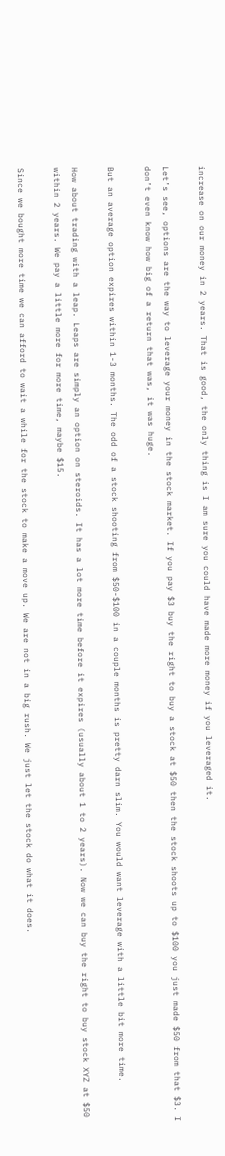increase on our money in 2 years. That is good, the only thing is I am sure you could have made more money if you leveraged it.

Let’s see, options are the way to leverage your money in the stock market. If you pay $3 buy the right to buy a stock at $50 then the stock shoots up to $100 you just made $50 from that $3. I don’t even know how big of a return that was, it was huge.

But an average option expires within 1-3 months. The odd of a stock shooting from $50-$100 in a couple months is pretty darn slim. You would want leverage with a little bit more time.

How about trading with a leap. Leaps are simply an option on steroids. It has a lot more time before it expires (usually about 1 to 2 years). Now we can buy the right to buy stock XYZ at $50 within 2 years. We pay a little more for more time, maybe $15.

Since we bought more time we can afford to wait a while for the stock to make a move up. We are not in a big rush. We just let the stock do what it does.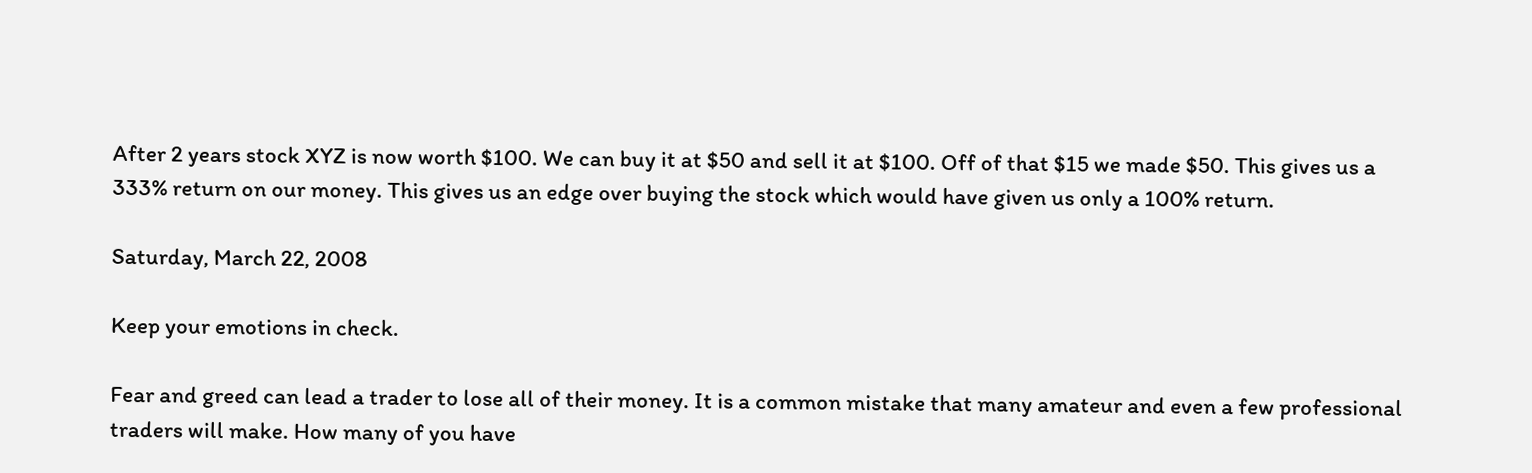After 2 years stock XYZ is now worth $100. We can buy it at $50 and sell it at $100. Off of that $15 we made $50. This gives us a 333% return on our money. This gives us an edge over buying the stock which would have given us only a 100% return.

Saturday, March 22, 2008

Keep your emotions in check.

Fear and greed can lead a trader to lose all of their money. It is a common mistake that many amateur and even a few professional traders will make. How many of you have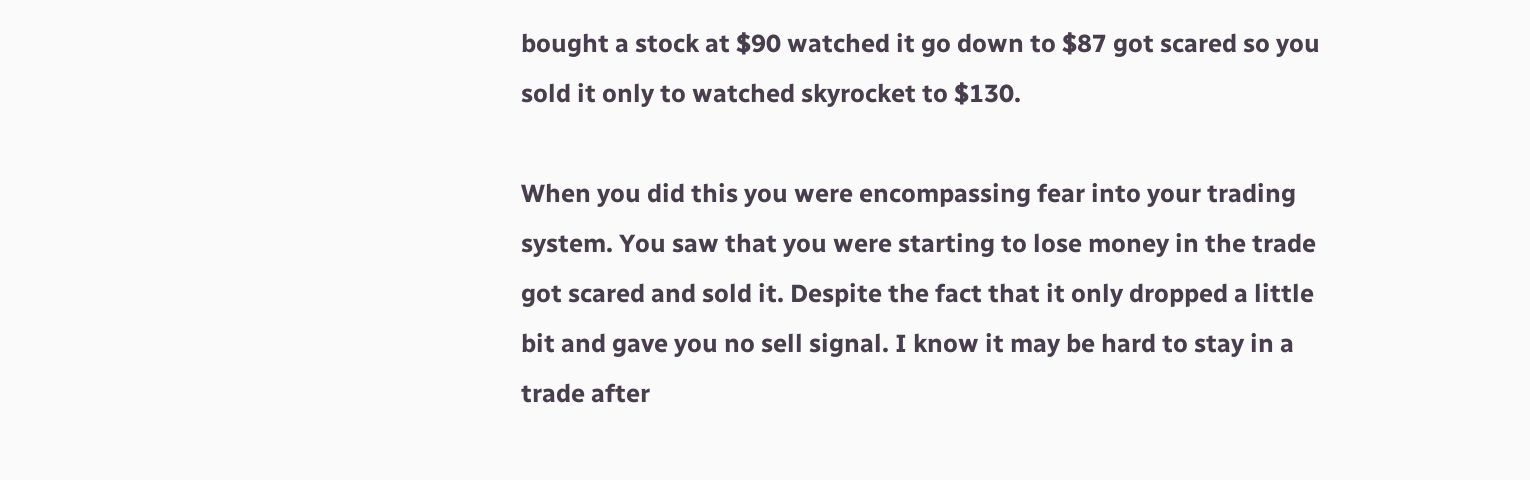bought a stock at $90 watched it go down to $87 got scared so you sold it only to watched skyrocket to $130.

When you did this you were encompassing fear into your trading system. You saw that you were starting to lose money in the trade got scared and sold it. Despite the fact that it only dropped a little bit and gave you no sell signal. I know it may be hard to stay in a trade after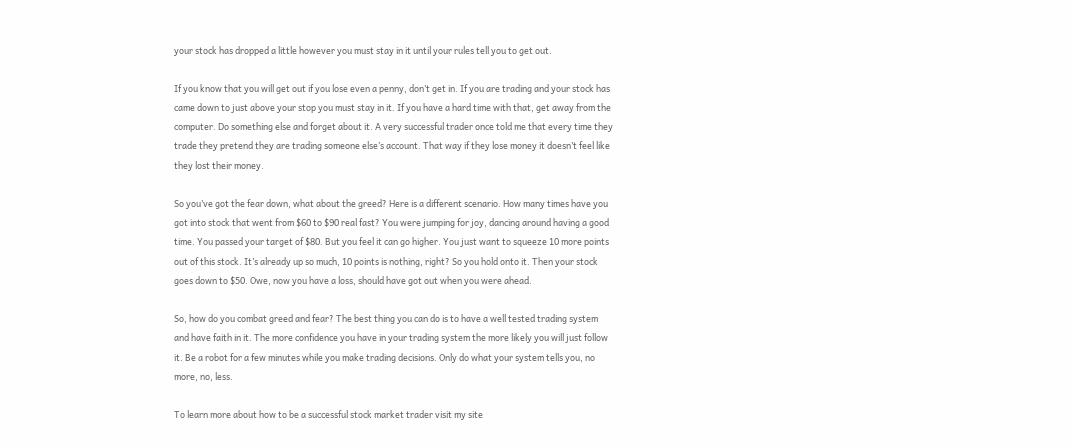your stock has dropped a little however you must stay in it until your rules tell you to get out.

If you know that you will get out if you lose even a penny, don’t get in. If you are trading and your stock has came down to just above your stop you must stay in it. If you have a hard time with that, get away from the computer. Do something else and forget about it. A very successful trader once told me that every time they trade they pretend they are trading someone else’s account. That way if they lose money it doesn’t feel like they lost their money.

So you’ve got the fear down, what about the greed? Here is a different scenario. How many times have you got into stock that went from $60 to $90 real fast? You were jumping for joy, dancing around having a good time. You passed your target of $80. But you feel it can go higher. You just want to squeeze 10 more points out of this stock. It’s already up so much, 10 points is nothing, right? So you hold onto it. Then your stock goes down to $50. Owe, now you have a loss, should have got out when you were ahead.

So, how do you combat greed and fear? The best thing you can do is to have a well tested trading system and have faith in it. The more confidence you have in your trading system the more likely you will just follow it. Be a robot for a few minutes while you make trading decisions. Only do what your system tells you, no more, no, less.

To learn more about how to be a successful stock market trader visit my site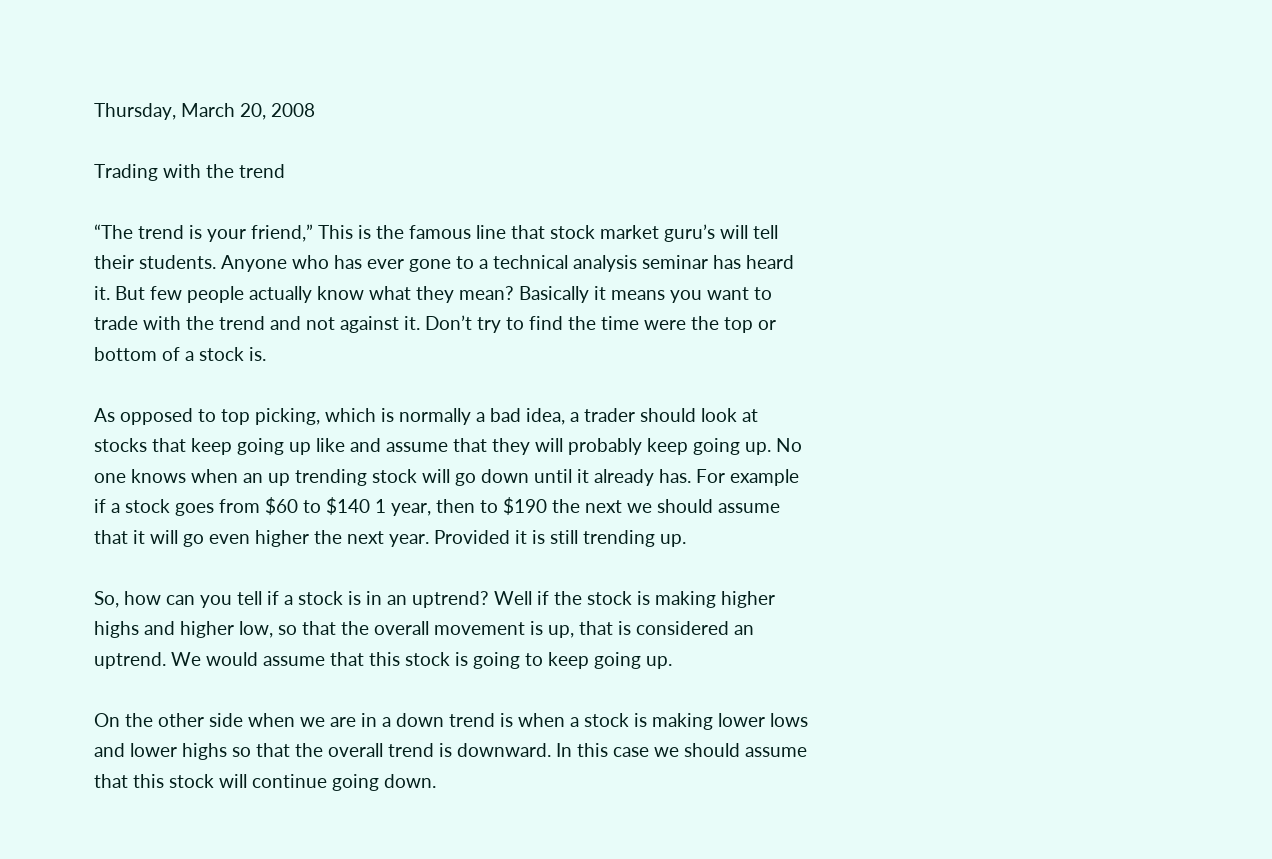Thursday, March 20, 2008

Trading with the trend

“The trend is your friend,” This is the famous line that stock market guru’s will tell their students. Anyone who has ever gone to a technical analysis seminar has heard it. But few people actually know what they mean? Basically it means you want to trade with the trend and not against it. Don’t try to find the time were the top or bottom of a stock is.

As opposed to top picking, which is normally a bad idea, a trader should look at stocks that keep going up like and assume that they will probably keep going up. No one knows when an up trending stock will go down until it already has. For example if a stock goes from $60 to $140 1 year, then to $190 the next we should assume that it will go even higher the next year. Provided it is still trending up.

So, how can you tell if a stock is in an uptrend? Well if the stock is making higher highs and higher low, so that the overall movement is up, that is considered an uptrend. We would assume that this stock is going to keep going up.

On the other side when we are in a down trend is when a stock is making lower lows and lower highs so that the overall trend is downward. In this case we should assume that this stock will continue going down.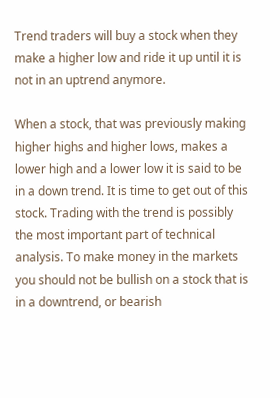Trend traders will buy a stock when they make a higher low and ride it up until it is not in an uptrend anymore.

When a stock, that was previously making higher highs and higher lows, makes a lower high and a lower low it is said to be in a down trend. It is time to get out of this stock. Trading with the trend is possibly the most important part of technical analysis. To make money in the markets you should not be bullish on a stock that is in a downtrend, or bearish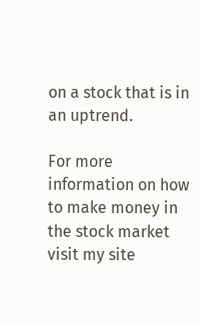on a stock that is in an uptrend.

For more information on how to make money in the stock market visit my site